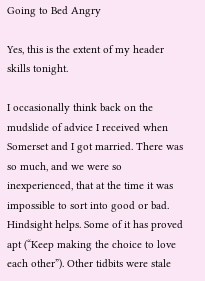Going to Bed Angry

Yes, this is the extent of my header skills tonight.

I occasionally think back on the mudslide of advice I received when Somerset and I got married. There was so much, and we were so inexperienced, that at the time it was impossible to sort into good or bad. Hindsight helps. Some of it has proved apt (“Keep making the choice to love each other”). Other tidbits were stale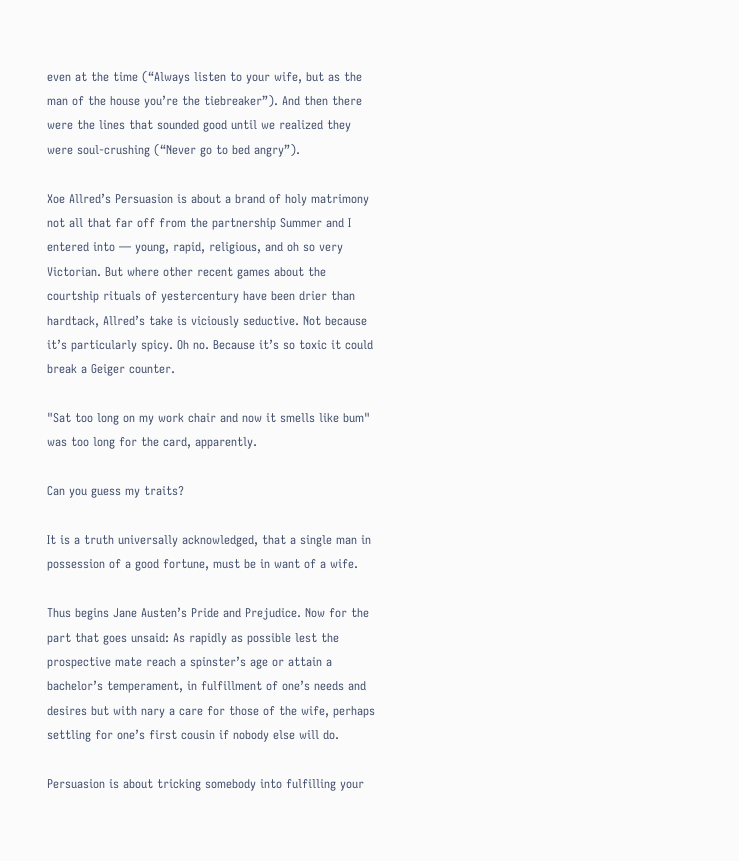even at the time (“Always listen to your wife, but as the man of the house you’re the tiebreaker”). And then there were the lines that sounded good until we realized they were soul-crushing (“Never go to bed angry”).

Xoe Allred’s Persuasion is about a brand of holy matrimony not all that far off from the partnership Summer and I entered into — young, rapid, religious, and oh so very Victorian. But where other recent games about the courtship rituals of yestercentury have been drier than hardtack, Allred’s take is viciously seductive. Not because it’s particularly spicy. Oh no. Because it’s so toxic it could break a Geiger counter.

"Sat too long on my work chair and now it smells like bum" was too long for the card, apparently.

Can you guess my traits?

It is a truth universally acknowledged, that a single man in possession of a good fortune, must be in want of a wife.

Thus begins Jane Austen’s Pride and Prejudice. Now for the part that goes unsaid: As rapidly as possible lest the prospective mate reach a spinster’s age or attain a bachelor’s temperament, in fulfillment of one’s needs and desires but with nary a care for those of the wife, perhaps settling for one’s first cousin if nobody else will do.

Persuasion is about tricking somebody into fulfilling your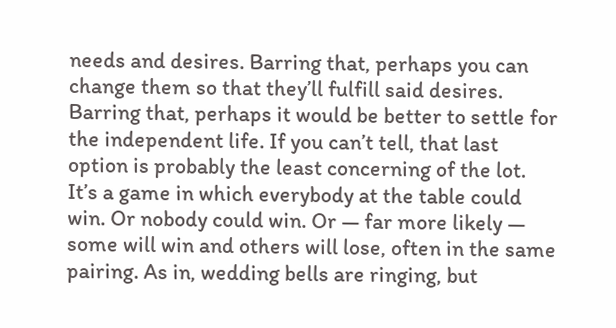needs and desires. Barring that, perhaps you can change them so that they’ll fulfill said desires. Barring that, perhaps it would be better to settle for the independent life. If you can’t tell, that last option is probably the least concerning of the lot. It’s a game in which everybody at the table could win. Or nobody could win. Or — far more likely — some will win and others will lose, often in the same pairing. As in, wedding bells are ringing, but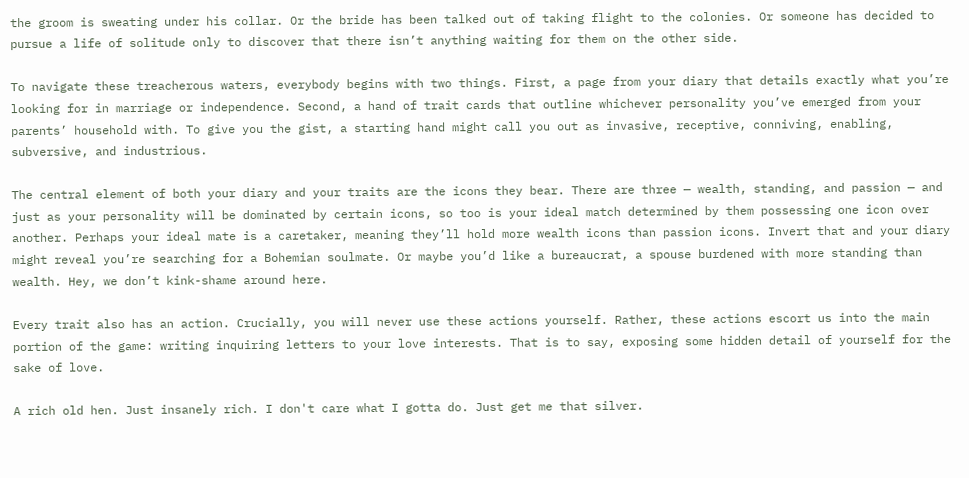the groom is sweating under his collar. Or the bride has been talked out of taking flight to the colonies. Or someone has decided to pursue a life of solitude only to discover that there isn’t anything waiting for them on the other side.

To navigate these treacherous waters, everybody begins with two things. First, a page from your diary that details exactly what you’re looking for in marriage or independence. Second, a hand of trait cards that outline whichever personality you’ve emerged from your parents’ household with. To give you the gist, a starting hand might call you out as invasive, receptive, conniving, enabling, subversive, and industrious.

The central element of both your diary and your traits are the icons they bear. There are three — wealth, standing, and passion — and just as your personality will be dominated by certain icons, so too is your ideal match determined by them possessing one icon over another. Perhaps your ideal mate is a caretaker, meaning they’ll hold more wealth icons than passion icons. Invert that and your diary might reveal you’re searching for a Bohemian soulmate. Or maybe you’d like a bureaucrat, a spouse burdened with more standing than wealth. Hey, we don’t kink-shame around here.

Every trait also has an action. Crucially, you will never use these actions yourself. Rather, these actions escort us into the main portion of the game: writing inquiring letters to your love interests. That is to say, exposing some hidden detail of yourself for the sake of love.

A rich old hen. Just insanely rich. I don't care what I gotta do. Just get me that silver.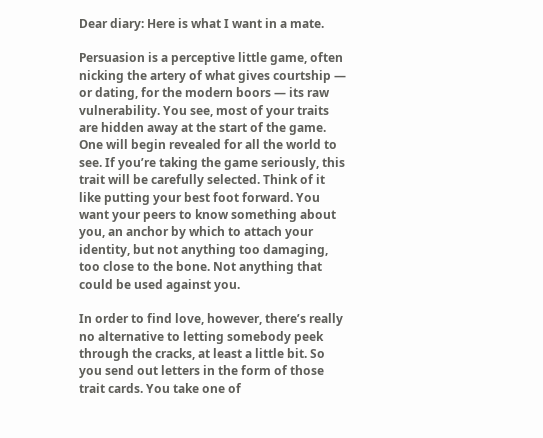Dear diary: Here is what I want in a mate.

Persuasion is a perceptive little game, often nicking the artery of what gives courtship — or dating, for the modern boors — its raw vulnerability. You see, most of your traits are hidden away at the start of the game. One will begin revealed for all the world to see. If you’re taking the game seriously, this trait will be carefully selected. Think of it like putting your best foot forward. You want your peers to know something about you, an anchor by which to attach your identity, but not anything too damaging, too close to the bone. Not anything that could be used against you.

In order to find love, however, there’s really no alternative to letting somebody peek through the cracks, at least a little bit. So you send out letters in the form of those trait cards. You take one of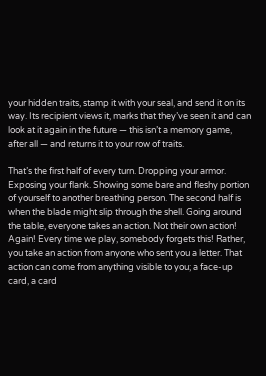your hidden traits, stamp it with your seal, and send it on its way. Its recipient views it, marks that they’ve seen it and can look at it again in the future — this isn’t a memory game, after all — and returns it to your row of traits.

That’s the first half of every turn. Dropping your armor. Exposing your flank. Showing some bare and fleshy portion of yourself to another breathing person. The second half is when the blade might slip through the shell. Going around the table, everyone takes an action. Not their own action! Again! Every time we play, somebody forgets this! Rather, you take an action from anyone who sent you a letter. That action can come from anything visible to you; a face-up card, a card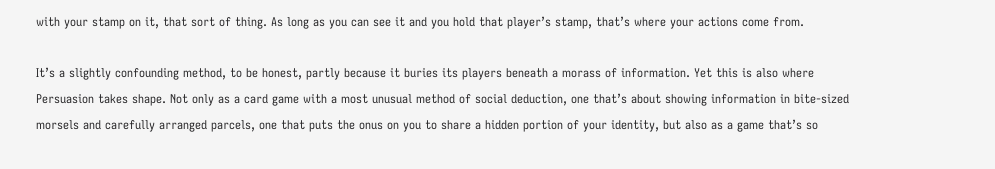with your stamp on it, that sort of thing. As long as you can see it and you hold that player’s stamp, that’s where your actions come from.

It’s a slightly confounding method, to be honest, partly because it buries its players beneath a morass of information. Yet this is also where Persuasion takes shape. Not only as a card game with a most unusual method of social deduction, one that’s about showing information in bite-sized morsels and carefully arranged parcels, one that puts the onus on you to share a hidden portion of your identity, but also as a game that’s so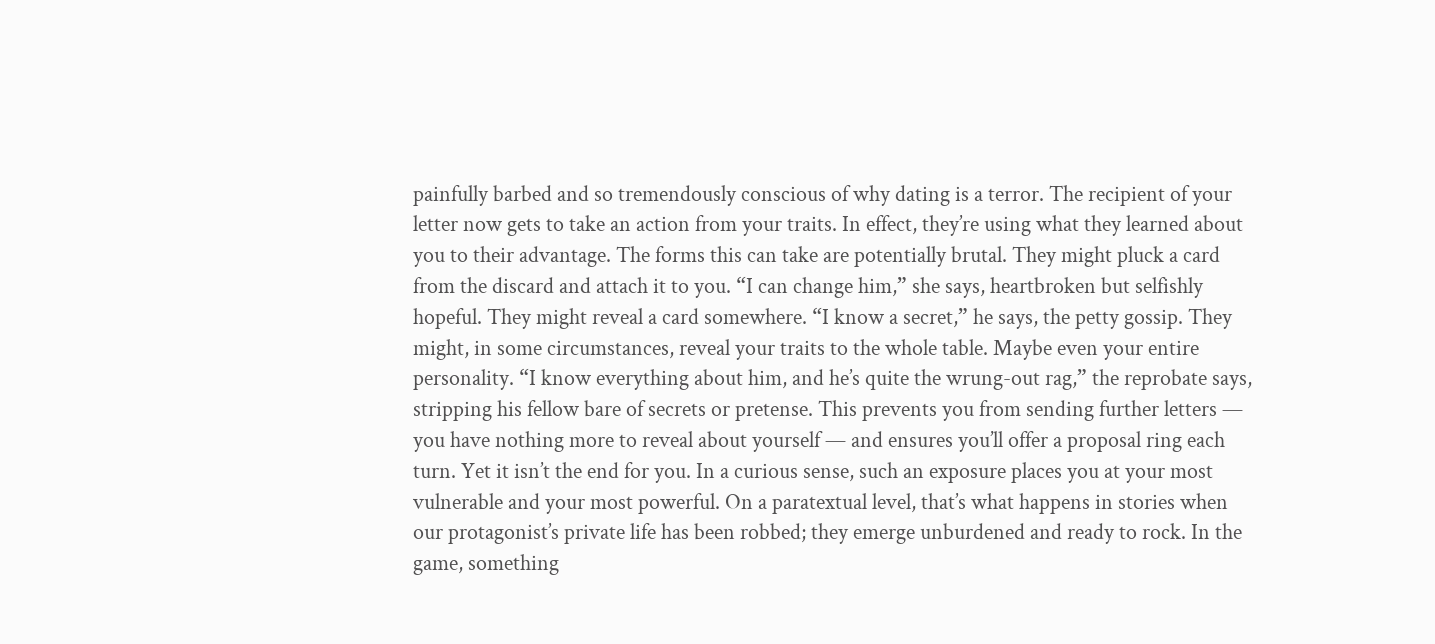painfully barbed and so tremendously conscious of why dating is a terror. The recipient of your letter now gets to take an action from your traits. In effect, they’re using what they learned about you to their advantage. The forms this can take are potentially brutal. They might pluck a card from the discard and attach it to you. “I can change him,” she says, heartbroken but selfishly hopeful. They might reveal a card somewhere. “I know a secret,” he says, the petty gossip. They might, in some circumstances, reveal your traits to the whole table. Maybe even your entire personality. “I know everything about him, and he’s quite the wrung-out rag,” the reprobate says, stripping his fellow bare of secrets or pretense. This prevents you from sending further letters — you have nothing more to reveal about yourself — and ensures you’ll offer a proposal ring each turn. Yet it isn’t the end for you. In a curious sense, such an exposure places you at your most vulnerable and your most powerful. On a paratextual level, that’s what happens in stories when our protagonist’s private life has been robbed; they emerge unburdened and ready to rock. In the game, something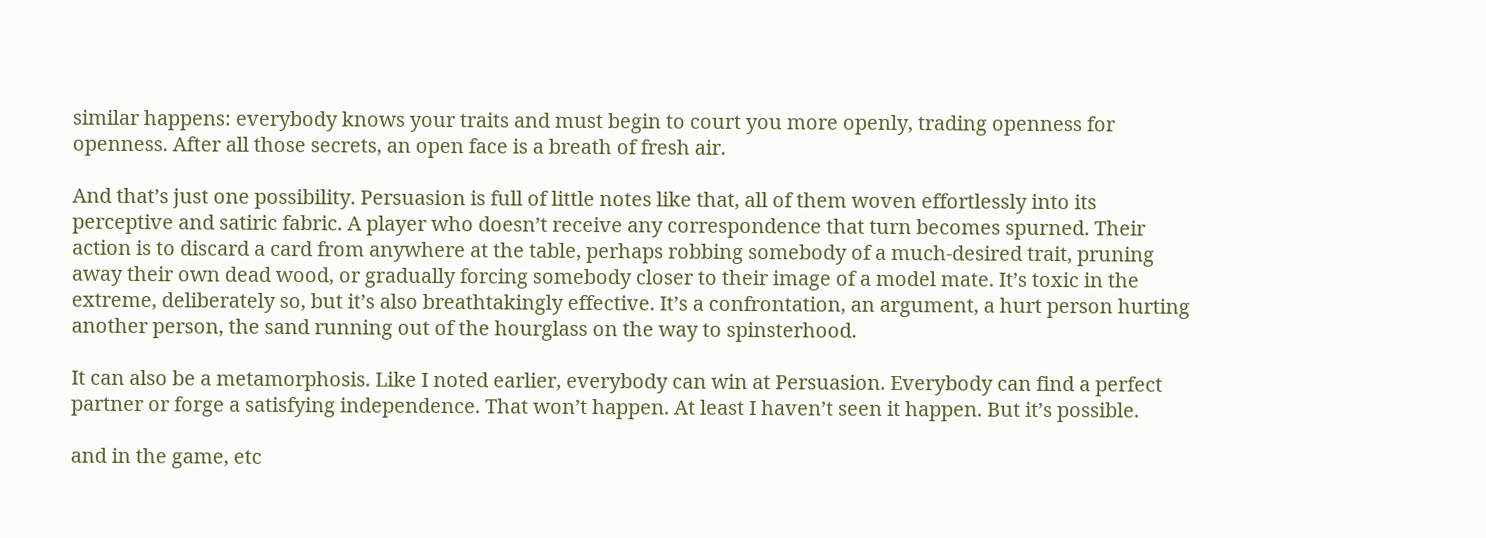similar happens: everybody knows your traits and must begin to court you more openly, trading openness for openness. After all those secrets, an open face is a breath of fresh air.

And that’s just one possibility. Persuasion is full of little notes like that, all of them woven effortlessly into its perceptive and satiric fabric. A player who doesn’t receive any correspondence that turn becomes spurned. Their action is to discard a card from anywhere at the table, perhaps robbing somebody of a much-desired trait, pruning away their own dead wood, or gradually forcing somebody closer to their image of a model mate. It’s toxic in the extreme, deliberately so, but it’s also breathtakingly effective. It’s a confrontation, an argument, a hurt person hurting another person, the sand running out of the hourglass on the way to spinsterhood.

It can also be a metamorphosis. Like I noted earlier, everybody can win at Persuasion. Everybody can find a perfect partner or forge a satisfying independence. That won’t happen. At least I haven’t seen it happen. But it’s possible.

and in the game, etc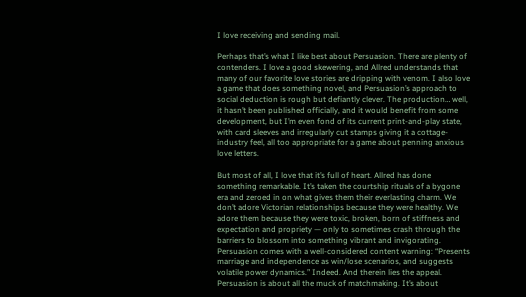I love receiving and sending mail.

Perhaps that’s what I like best about Persuasion. There are plenty of contenders. I love a good skewering, and Allred understands that many of our favorite love stories are dripping with venom. I also love a game that does something novel, and Persuasion’s approach to social deduction is rough but defiantly clever. The production… well, it hasn’t been published officially, and it would benefit from some development, but I’m even fond of its current print-and-play state, with card sleeves and irregularly cut stamps giving it a cottage-industry feel, all too appropriate for a game about penning anxious love letters.

But most of all, I love that it’s full of heart. Allred has done something remarkable. It’s taken the courtship rituals of a bygone era and zeroed in on what gives them their everlasting charm. We don’t adore Victorian relationships because they were healthy. We adore them because they were toxic, broken, born of stiffness and expectation and propriety — only to sometimes crash through the barriers to blossom into something vibrant and invigorating. Persuasion comes with a well-considered content warning: “Presents marriage and independence as win/lose scenarios, and suggests volatile power dynamics.” Indeed. And therein lies the appeal. Persuasion is about all the muck of matchmaking. It’s about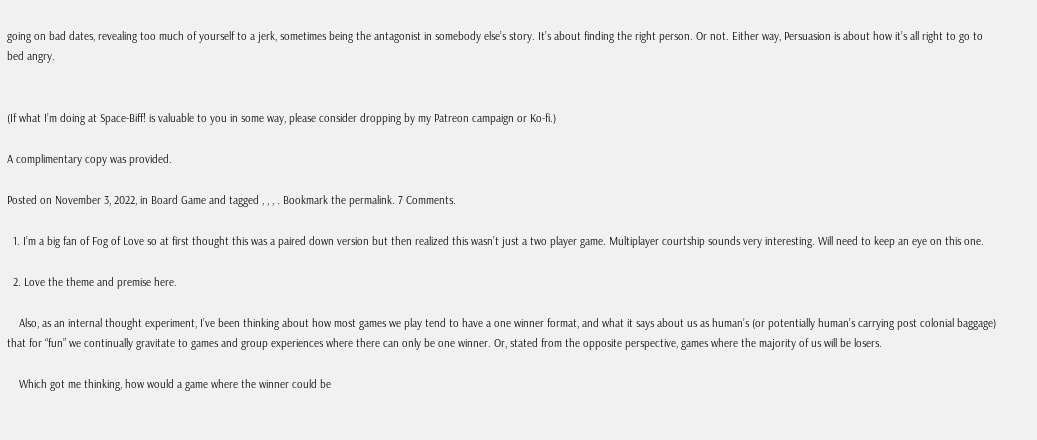going on bad dates, revealing too much of yourself to a jerk, sometimes being the antagonist in somebody else’s story. It’s about finding the right person. Or not. Either way, Persuasion is about how it’s all right to go to bed angry.


(If what I’m doing at Space-Biff! is valuable to you in some way, please consider dropping by my Patreon campaign or Ko-fi.)

A complimentary copy was provided.

Posted on November 3, 2022, in Board Game and tagged , , , . Bookmark the permalink. 7 Comments.

  1. I’m a big fan of Fog of Love so at first thought this was a paired down version but then realized this wasn’t just a two player game. Multiplayer courtship sounds very interesting. Will need to keep an eye on this one.

  2. Love the theme and premise here.

    Also, as an internal thought experiment, I’ve been thinking about how most games we play tend to have a one winner format, and what it says about us as human’s (or potentially human’s carrying post colonial baggage) that for “fun” we continually gravitate to games and group experiences where there can only be one winner. Or, stated from the opposite perspective, games where the majority of us will be losers.

    Which got me thinking, how would a game where the winner could be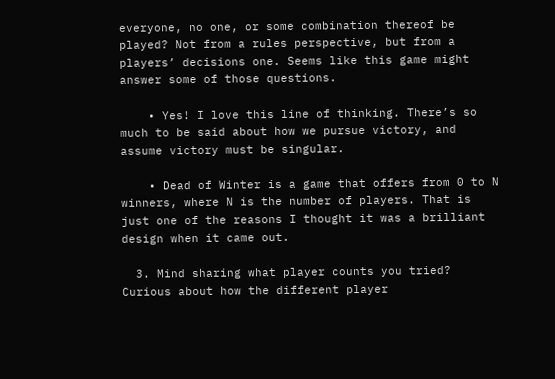everyone, no one, or some combination thereof be played? Not from a rules perspective, but from a players’ decisions one. Seems like this game might answer some of those questions.

    • Yes! I love this line of thinking. There’s so much to be said about how we pursue victory, and assume victory must be singular.

    • Dead of Winter is a game that offers from 0 to N winners, where N is the number of players. That is just one of the reasons I thought it was a brilliant design when it came out.

  3. Mind sharing what player counts you tried? Curious about how the different player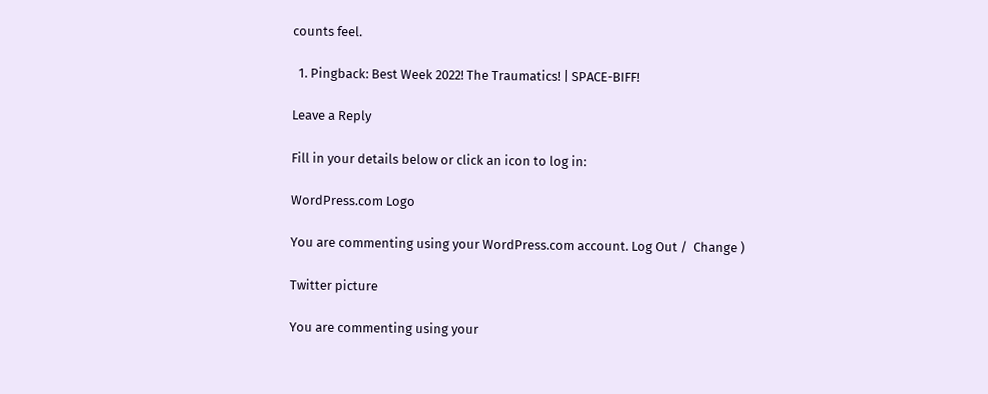counts feel.

  1. Pingback: Best Week 2022! The Traumatics! | SPACE-BIFF!

Leave a Reply

Fill in your details below or click an icon to log in:

WordPress.com Logo

You are commenting using your WordPress.com account. Log Out /  Change )

Twitter picture

You are commenting using your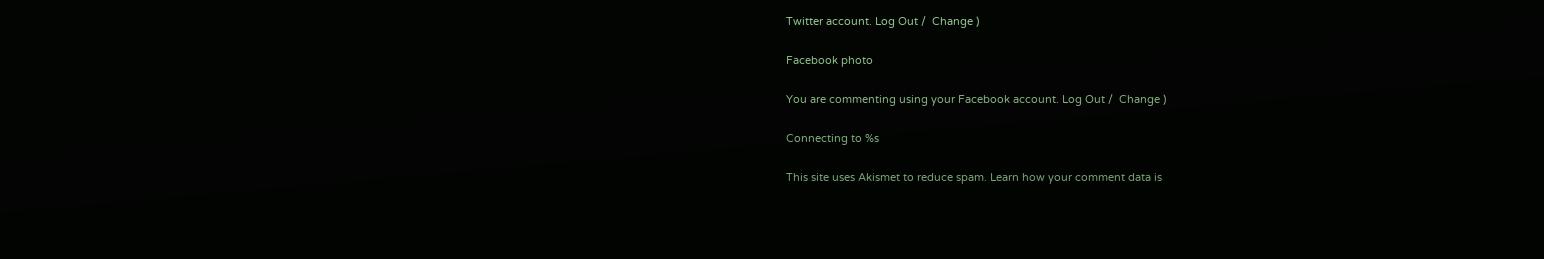Twitter account. Log Out /  Change )

Facebook photo

You are commenting using your Facebook account. Log Out /  Change )

Connecting to %s

This site uses Akismet to reduce spam. Learn how your comment data is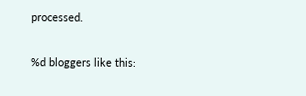processed.

%d bloggers like this: